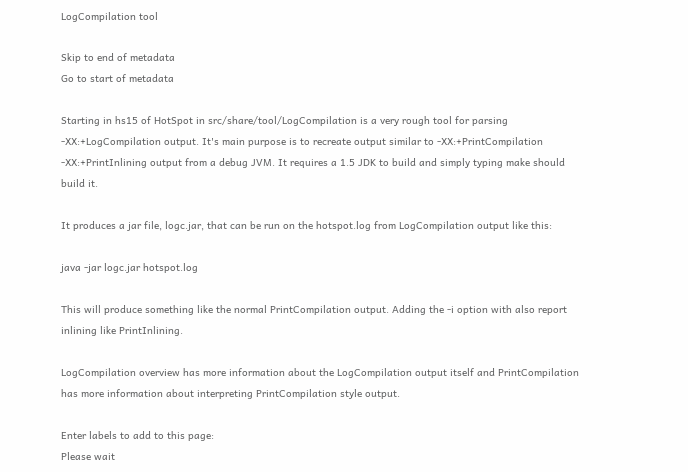LogCompilation tool

Skip to end of metadata
Go to start of metadata

Starting in hs15 of HotSpot in src/share/tool/LogCompilation is a very rough tool for parsing -XX:+LogCompilation output. It's main purpose is to recreate output similar to -XX:+PrintCompilation -XX:+PrintInlining output from a debug JVM. It requires a 1.5 JDK to build and simply typing make should build it.

It produces a jar file, logc.jar, that can be run on the hotspot.log from LogCompilation output like this:

java -jar logc.jar hotspot.log

This will produce something like the normal PrintCompilation output. Adding the -i option with also report inlining like PrintInlining.

LogCompilation overview has more information about the LogCompilation output itself and PrintCompilation has more information about interpreting PrintCompilation style output.

Enter labels to add to this page:
Please wait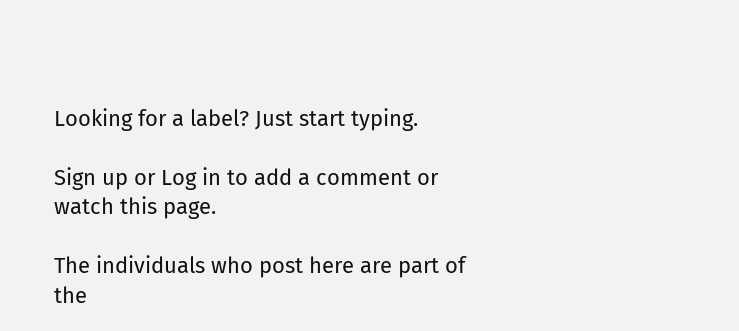Looking for a label? Just start typing.

Sign up or Log in to add a comment or watch this page.

The individuals who post here are part of the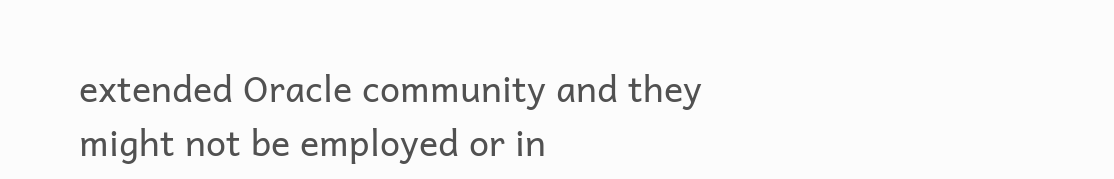extended Oracle community and they might not be employed or in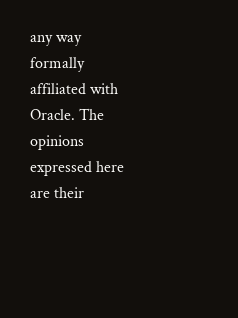any way formally affiliated with Oracle. The opinions expressed here are their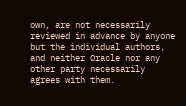own, are not necessarily reviewed in advance by anyone but the individual authors, and neither Oracle nor any other party necessarily agrees with them.